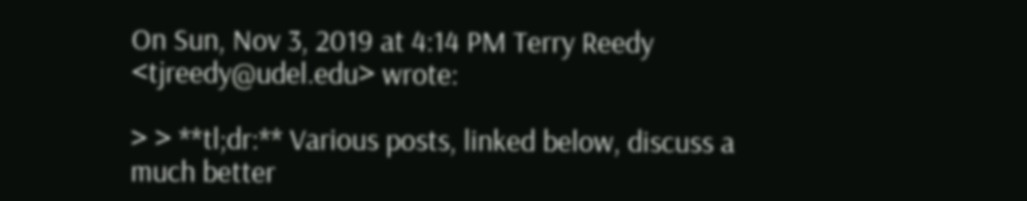On Sun, Nov 3, 2019 at 4:14 PM Terry Reedy <tjreedy@udel.edu> wrote:

> > **tl;dr:** Various posts, linked below, discuss a much better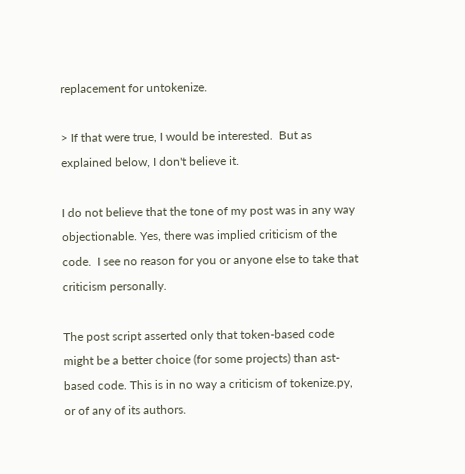replacement for untokenize.

> If that were true, I would be interested.  But as explained below, I don't believe it.

I do not believe that the tone of my post was in any way objectionable. Yes, there was implied criticism of the code.  I see no reason for you or anyone else to take that criticism personally.

The post script asserted only that token-based code might be a better choice (for some projects) than ast-based code. This is in no way a criticism of tokenize.py, or of any of its authors.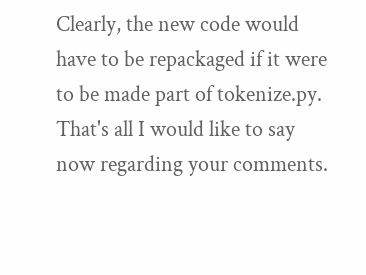Clearly, the new code would have to be repackaged if it were to be made part of tokenize.py. That's all I would like to say now regarding your comments.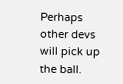Perhaps other devs will pick up the ball.